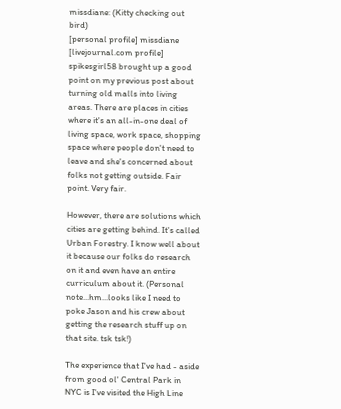missdiane: (Kitty checking out bird)
[personal profile] missdiane
[livejournal.com profile] spikesgirl58 brought up a good point on my previous post about turning old malls into living areas. There are places in cities where it's an all-in-one deal of living space, work space, shopping space where people don't need to leave and she's concerned about folks not getting outside. Fair point. Very fair.

However, there are solutions which cities are getting behind. It's called Urban Forestry. I know well about it because our folks do research on it and even have an entire curriculum about it. (Personal note...hm...looks like I need to poke Jason and his crew about getting the research stuff up on that site. tsk tsk!)

The experience that I've had - aside from good ol' Central Park in NYC is I've visited the High Line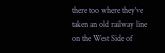there too where they've taken an old railway line on the West Side of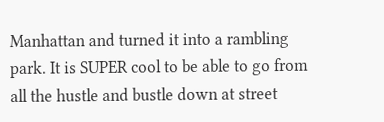Manhattan and turned it into a rambling park. It is SUPER cool to be able to go from all the hustle and bustle down at street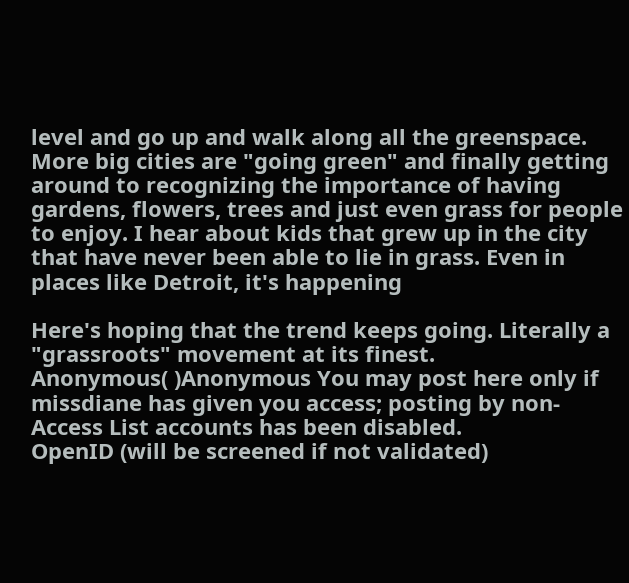level and go up and walk along all the greenspace. More big cities are "going green" and finally getting around to recognizing the importance of having gardens, flowers, trees and just even grass for people to enjoy. I hear about kids that grew up in the city that have never been able to lie in grass. Even in places like Detroit, it's happening

Here's hoping that the trend keeps going. Literally a "grassroots" movement at its finest.
Anonymous( )Anonymous You may post here only if missdiane has given you access; posting by non-Access List accounts has been disabled.
OpenID (will be screened if not validated)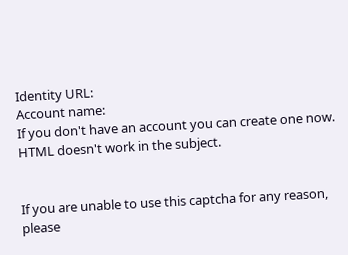Identity URL:
Account name:
If you don't have an account you can create one now.
HTML doesn't work in the subject.


If you are unable to use this captcha for any reason, please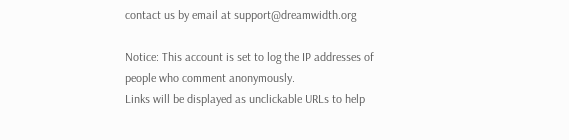contact us by email at support@dreamwidth.org

Notice: This account is set to log the IP addresses of people who comment anonymously.
Links will be displayed as unclickable URLs to help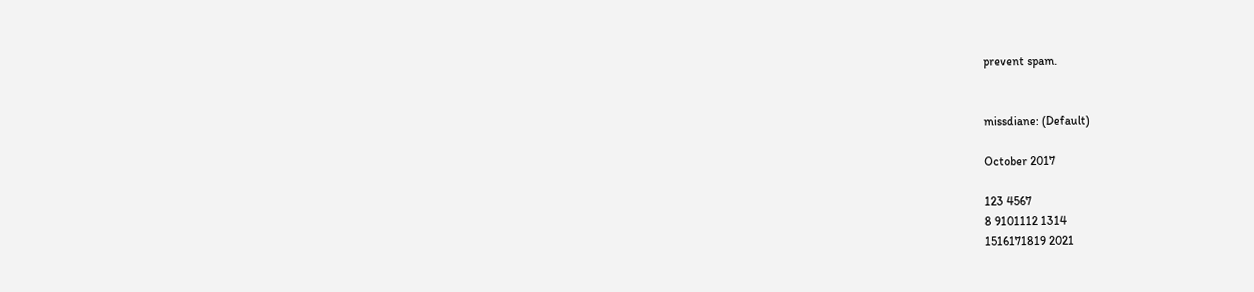prevent spam.


missdiane: (Default)

October 2017

123 4567
8 9101112 1314
1516171819 2021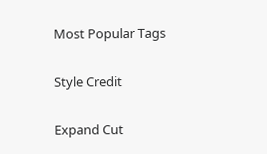Most Popular Tags

Style Credit

Expand Cut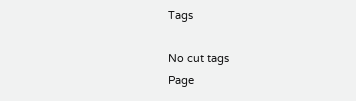Tags

No cut tags
Page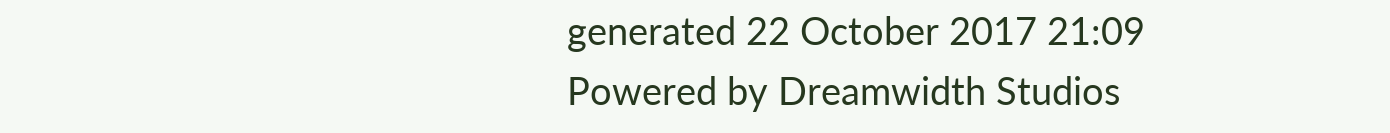generated 22 October 2017 21:09
Powered by Dreamwidth Studios